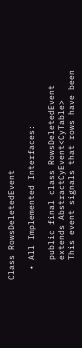Class RowsDeletedEvent

  • All Implemented Interfaces:

    public final class RowsDeletedEvent
    extends AbstractCyEvent<CyTable>
    This event signals that rows have been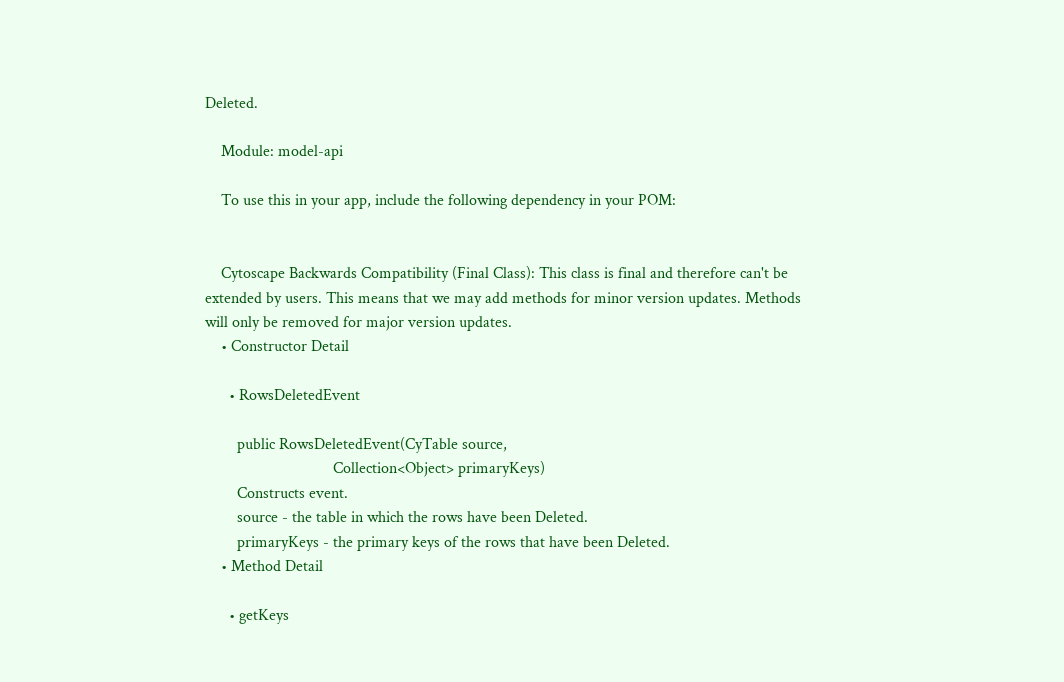Deleted.

    Module: model-api

    To use this in your app, include the following dependency in your POM:


    Cytoscape Backwards Compatibility (Final Class): This class is final and therefore can't be extended by users. This means that we may add methods for minor version updates. Methods will only be removed for major version updates.
    • Constructor Detail

      • RowsDeletedEvent

        public RowsDeletedEvent(CyTable source,
                                Collection<Object> primaryKeys)
        Constructs event.
        source - the table in which the rows have been Deleted.
        primaryKeys - the primary keys of the rows that have been Deleted.
    • Method Detail

      • getKeys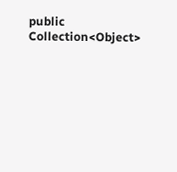public Collection<Object>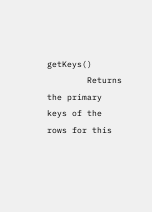getKeys()
        Returns the primary keys of the rows for this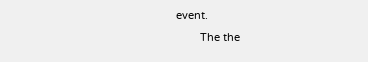event.
        The the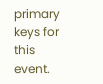primary keys for this event.